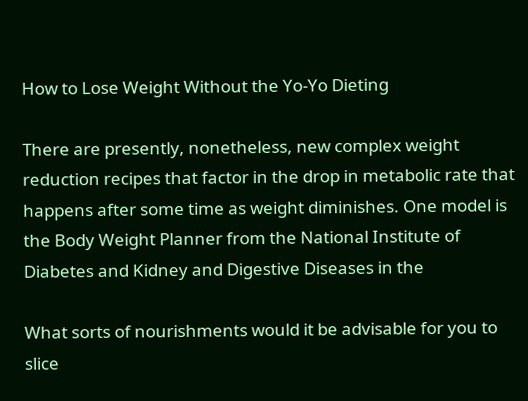How to Lose Weight Without the Yo-Yo Dieting

There are presently, nonetheless, new complex weight reduction recipes that factor in the drop in metabolic rate that happens after some time as weight diminishes. One model is the Body Weight Planner from the National Institute of Diabetes and Kidney and Digestive Diseases in the

What sorts of nourishments would it be advisable for you to slice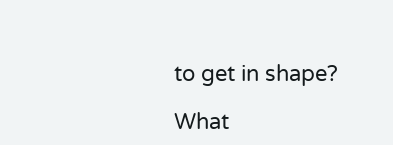to get in shape?

What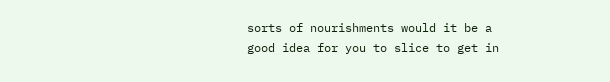sorts of nourishments would it be a good idea for you to slice to get in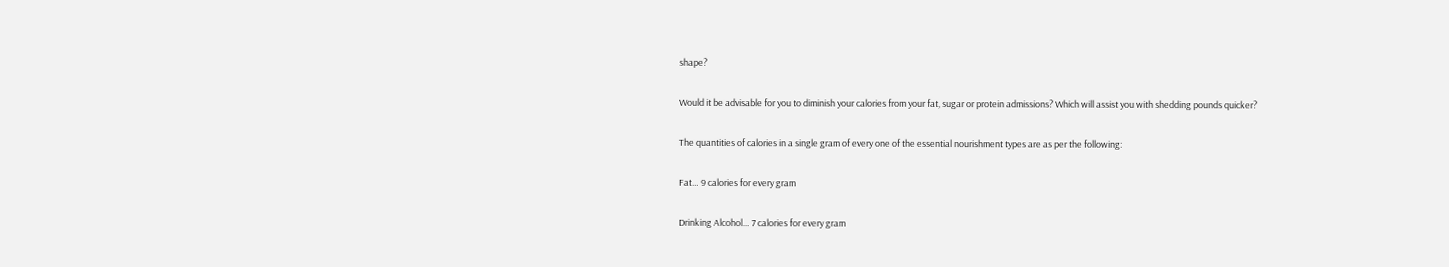shape?

Would it be advisable for you to diminish your calories from your fat, sugar or protein admissions? Which will assist you with shedding pounds quicker?

The quantities of calories in a single gram of every one of the essential nourishment types are as per the following:

Fat… 9 calories for every gram

Drinking Alcohol… 7 calories for every gram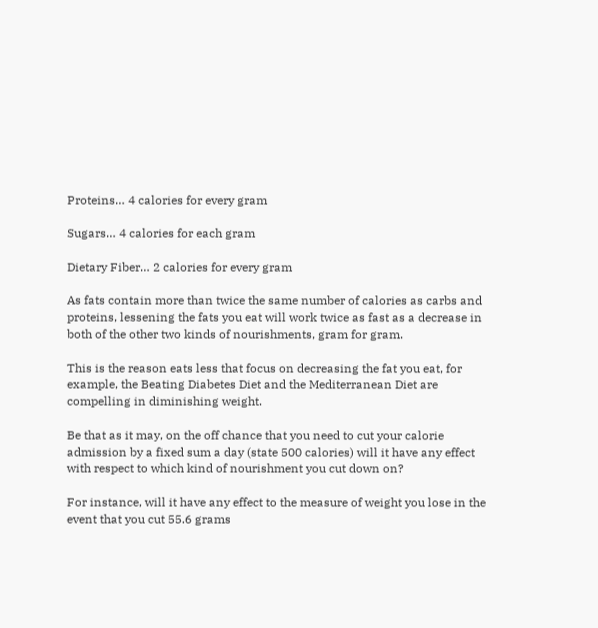Proteins… 4 calories for every gram

Sugars… 4 calories for each gram

Dietary Fiber… 2 calories for every gram

As fats contain more than twice the same number of calories as carbs and proteins, lessening the fats you eat will work twice as fast as a decrease in both of the other two kinds of nourishments, gram for gram.

This is the reason eats less that focus on decreasing the fat you eat, for example, the Beating Diabetes Diet and the Mediterranean Diet are compelling in diminishing weight.

Be that as it may, on the off chance that you need to cut your calorie admission by a fixed sum a day (state 500 calories) will it have any effect with respect to which kind of nourishment you cut down on?

For instance, will it have any effect to the measure of weight you lose in the event that you cut 55.6 grams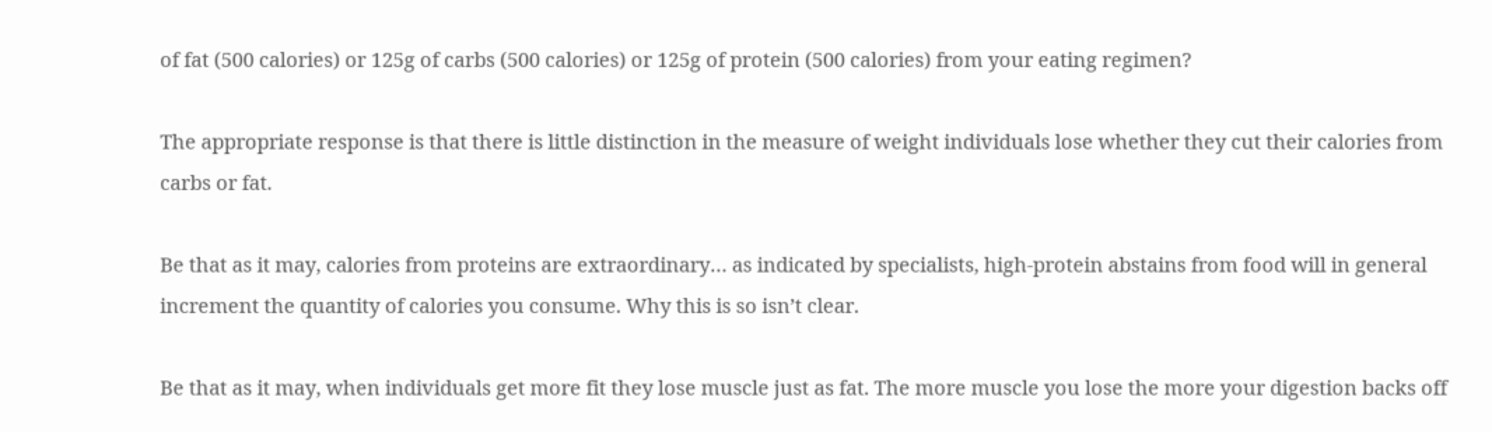of fat (500 calories) or 125g of carbs (500 calories) or 125g of protein (500 calories) from your eating regimen?

The appropriate response is that there is little distinction in the measure of weight individuals lose whether they cut their calories from carbs or fat.

Be that as it may, calories from proteins are extraordinary… as indicated by specialists, high-protein abstains from food will in general increment the quantity of calories you consume. Why this is so isn’t clear.

Be that as it may, when individuals get more fit they lose muscle just as fat. The more muscle you lose the more your digestion backs off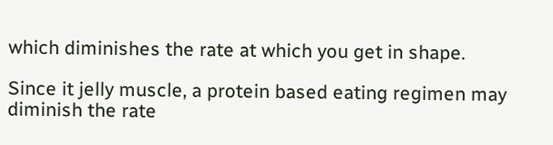which diminishes the rate at which you get in shape.

Since it jelly muscle, a protein based eating regimen may diminish the rate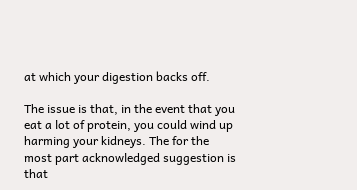at which your digestion backs off.

The issue is that, in the event that you eat a lot of protein, you could wind up harming your kidneys. The for the most part acknowledged suggestion is that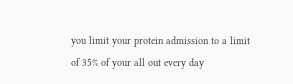you limit your protein admission to a limit of 35% of your all out every day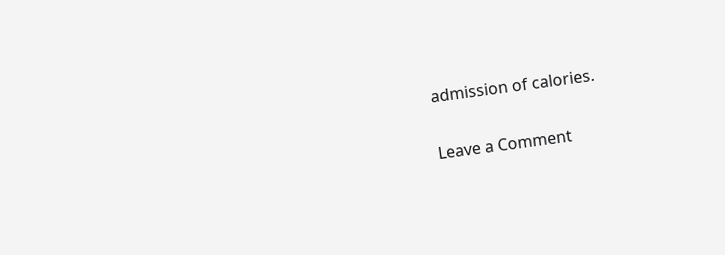admission of calories.

Leave a Comment